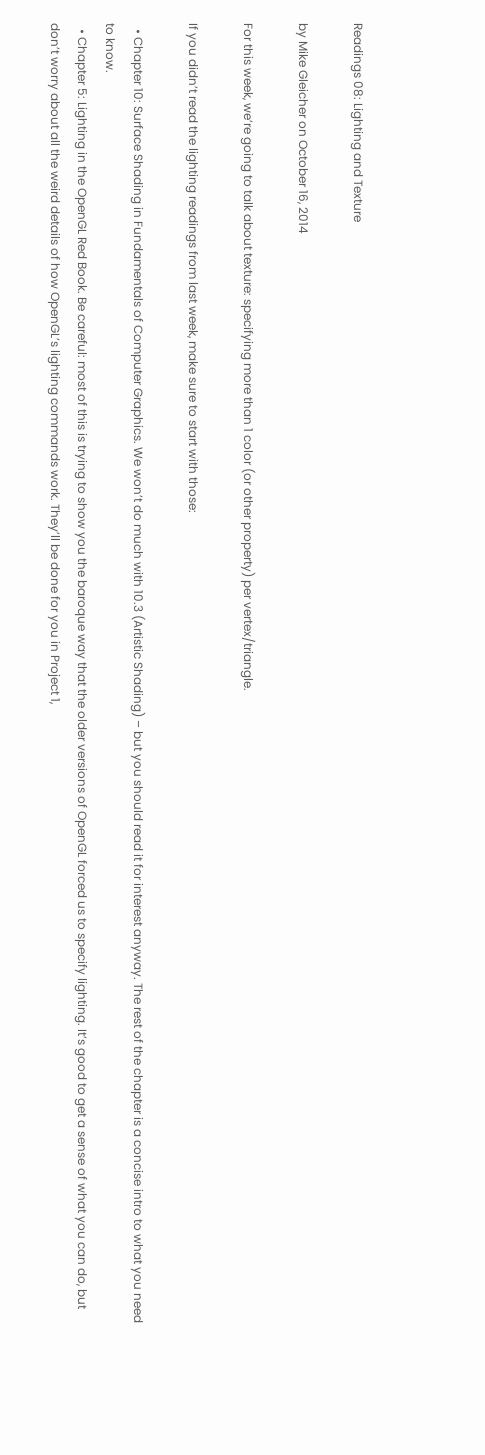Readings 08: Lighting and Texture

by Mike Gleicher on October 16, 2014

For this week, we’re going to talk about texture: specifying more than 1 color (or other property) per vertex/triangle.

If you didn’t read the lighting readings from last week, make sure to start with those:

  • Chapter 10: Surface Shading in Fundamentals of Computer Graphics. We won’t do much with 10.3 (Artistic Shading) – but you should read it for interest anyway. The rest of the chapter is a concise intro to what you need to know.
  • Chapter 5: Lighting in the OpenGL Red Book. Be careful: most of this is trying to show you the baroque way that the older versions of OpenGL forced us to specify lighting. It’s good to get a sense of what you can do, but don’t worry about all the weird details of how OpenGL’s lighting commands work. They’ll be done for you in Project 1,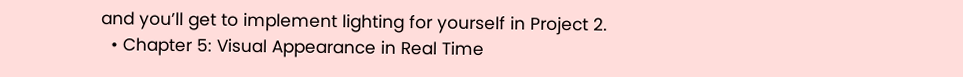and you’ll get to implement lighting for yourself in Project 2.
  • Chapter 5: Visual Appearance in Real Time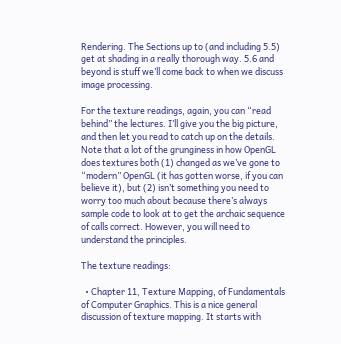Rendering. The Sections up to (and including 5.5) get at shading in a really thorough way. 5.6 and beyond is stuff we’ll come back to when we discuss image processing.

For the texture readings, again, you can “read behind” the lectures. I’ll give you the big picture, and then let you read to catch up on the details. Note that a lot of the grunginess in how OpenGL does textures both (1) changed as we’ve gone to “modern” OpenGL (it has gotten worse, if you can believe it), but (2) isn’t something you need to worry too much about because there’s always sample code to look at to get the archaic sequence of calls correct. However, you will need to understand the principles.

The texture readings:

  • Chapter 11, Texture Mapping, of Fundamentals of Computer Graphics. This is a nice general discussion of texture mapping. It starts with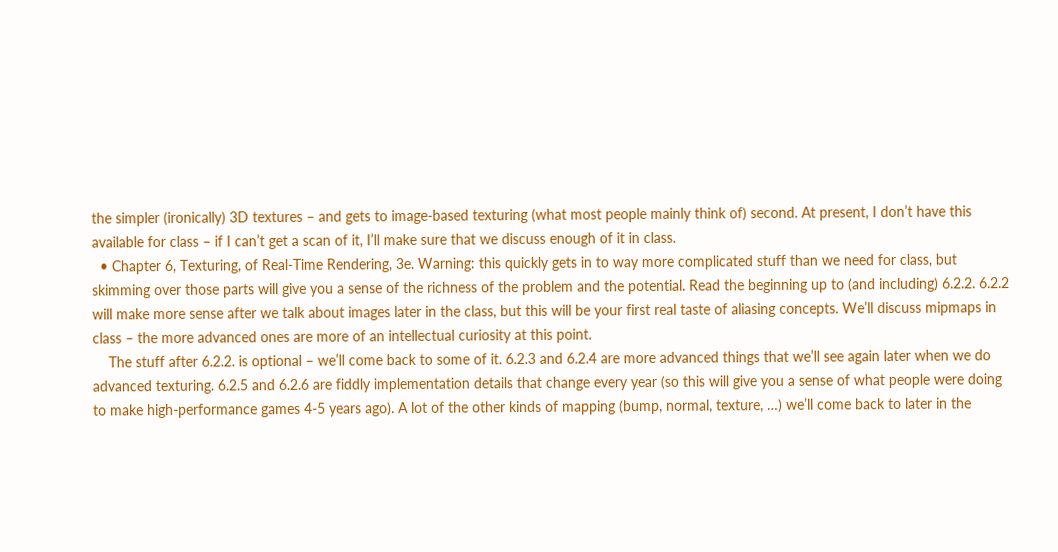the simpler (ironically) 3D textures – and gets to image-based texturing (what most people mainly think of) second. At present, I don’t have this available for class – if I can’t get a scan of it, I’ll make sure that we discuss enough of it in class.
  • Chapter 6, Texturing, of Real-Time Rendering, 3e. Warning: this quickly gets in to way more complicated stuff than we need for class, but skimming over those parts will give you a sense of the richness of the problem and the potential. Read the beginning up to (and including) 6.2.2. 6.2.2 will make more sense after we talk about images later in the class, but this will be your first real taste of aliasing concepts. We’ll discuss mipmaps in class – the more advanced ones are more of an intellectual curiosity at this point.
    The stuff after 6.2.2. is optional – we’ll come back to some of it. 6.2.3 and 6.2.4 are more advanced things that we’ll see again later when we do advanced texturing. 6.2.5 and 6.2.6 are fiddly implementation details that change every year (so this will give you a sense of what people were doing to make high-performance games 4-5 years ago). A lot of the other kinds of mapping (bump, normal, texture, …) we’ll come back to later in the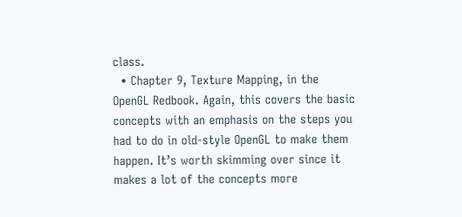class.
  • Chapter 9, Texture Mapping, in the OpenGL Redbook. Again, this covers the basic concepts with an emphasis on the steps you had to do in old-style OpenGL to make them happen. It’s worth skimming over since it makes a lot of the concepts more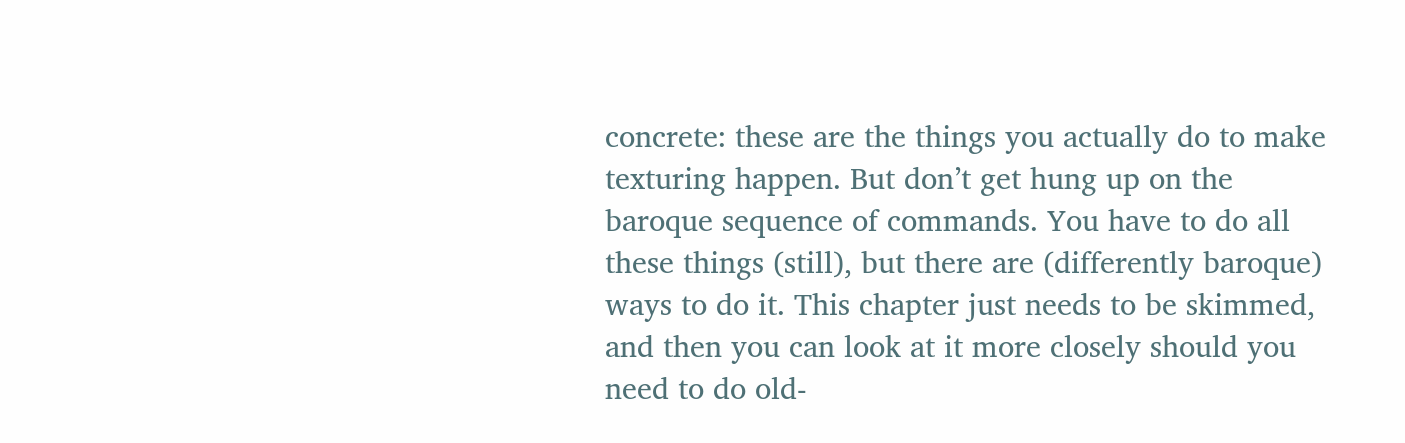concrete: these are the things you actually do to make texturing happen. But don’t get hung up on the baroque sequence of commands. You have to do all these things (still), but there are (differently baroque) ways to do it. This chapter just needs to be skimmed, and then you can look at it more closely should you need to do old-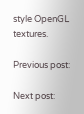style OpenGL textures.

Previous post:

Next post: